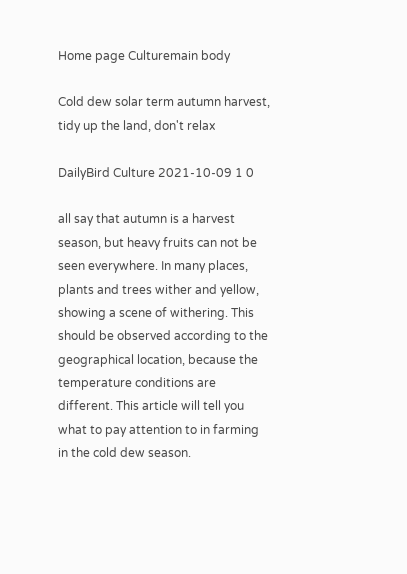Home page Culturemain body

Cold dew solar term autumn harvest, tidy up the land, don't relax

DailyBird Culture 2021-10-09 1 0

all say that autumn is a harvest season, but heavy fruits can not be seen everywhere. In many places, plants and trees wither and yellow, showing a scene of withering. This should be observed according to the geographical location, because the temperature conditions are different. This article will tell you what to pay attention to in farming in the cold dew season.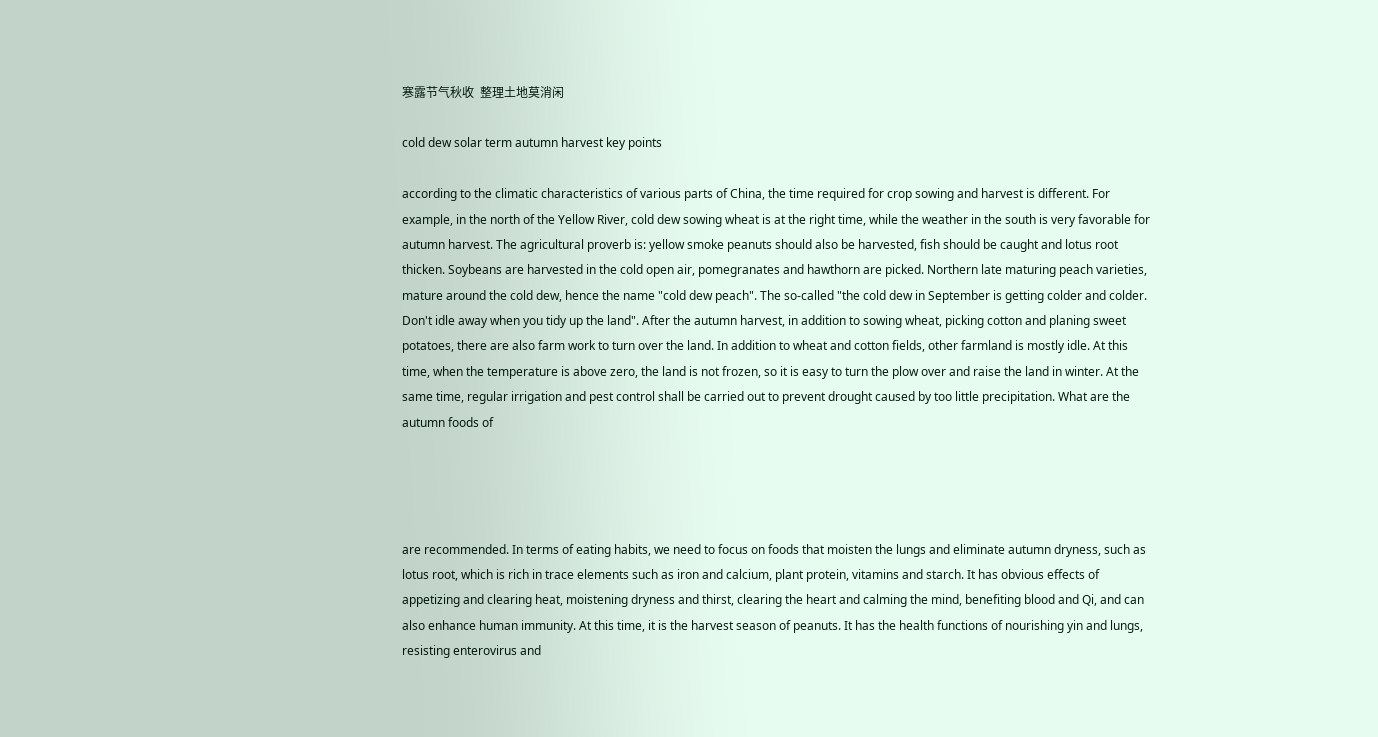寒露节气秋收  整理土地莫消闲

cold dew solar term autumn harvest key points

according to the climatic characteristics of various parts of China, the time required for crop sowing and harvest is different. For example, in the north of the Yellow River, cold dew sowing wheat is at the right time, while the weather in the south is very favorable for autumn harvest. The agricultural proverb is: yellow smoke peanuts should also be harvested, fish should be caught and lotus root thicken. Soybeans are harvested in the cold open air, pomegranates and hawthorn are picked. Northern late maturing peach varieties, mature around the cold dew, hence the name "cold dew peach". The so-called "the cold dew in September is getting colder and colder. Don't idle away when you tidy up the land". After the autumn harvest, in addition to sowing wheat, picking cotton and planing sweet potatoes, there are also farm work to turn over the land. In addition to wheat and cotton fields, other farmland is mostly idle. At this time, when the temperature is above zero, the land is not frozen, so it is easy to turn the plow over and raise the land in winter. At the same time, regular irrigation and pest control shall be carried out to prevent drought caused by too little precipitation. What are the autumn foods of




are recommended. In terms of eating habits, we need to focus on foods that moisten the lungs and eliminate autumn dryness, such as lotus root, which is rich in trace elements such as iron and calcium, plant protein, vitamins and starch. It has obvious effects of appetizing and clearing heat, moistening dryness and thirst, clearing the heart and calming the mind, benefiting blood and Qi, and can also enhance human immunity. At this time, it is the harvest season of peanuts. It has the health functions of nourishing yin and lungs, resisting enterovirus and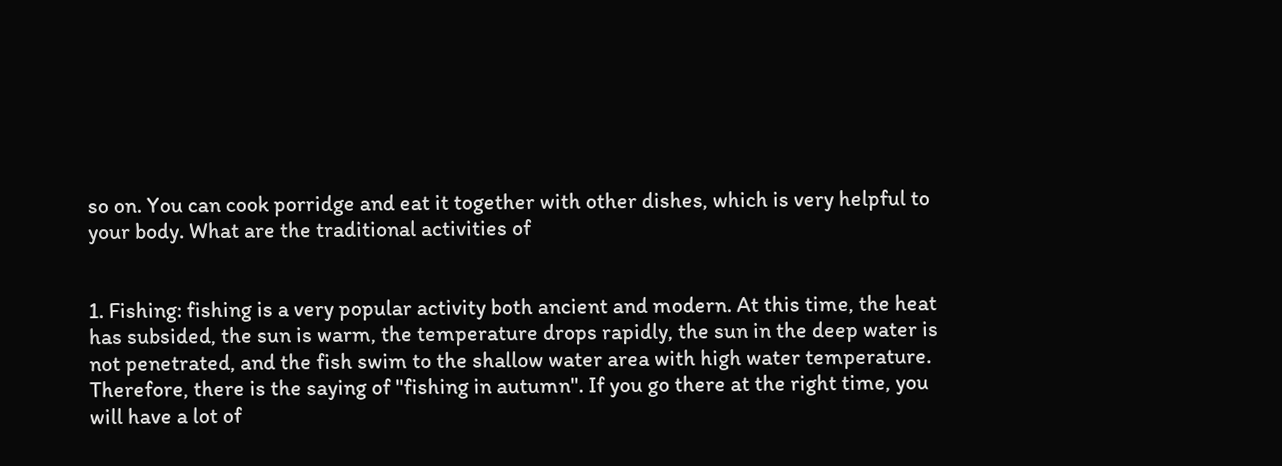so on. You can cook porridge and eat it together with other dishes, which is very helpful to your body. What are the traditional activities of


1. Fishing: fishing is a very popular activity both ancient and modern. At this time, the heat has subsided, the sun is warm, the temperature drops rapidly, the sun in the deep water is not penetrated, and the fish swim to the shallow water area with high water temperature. Therefore, there is the saying of "fishing in autumn". If you go there at the right time, you will have a lot of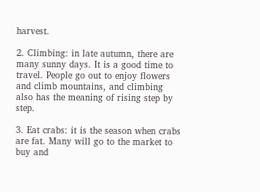harvest.

2. Climbing: in late autumn, there are many sunny days. It is a good time to travel. People go out to enjoy flowers and climb mountains, and climbing also has the meaning of rising step by step.

3. Eat crabs: it is the season when crabs are fat. Many will go to the market to buy and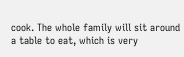cook. The whole family will sit around a table to eat, which is very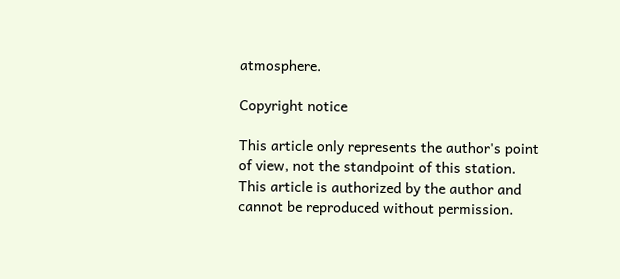atmosphere.

Copyright notice

This article only represents the author's point of view, not the standpoint of this station.
This article is authorized by the author and cannot be reproduced without permission.